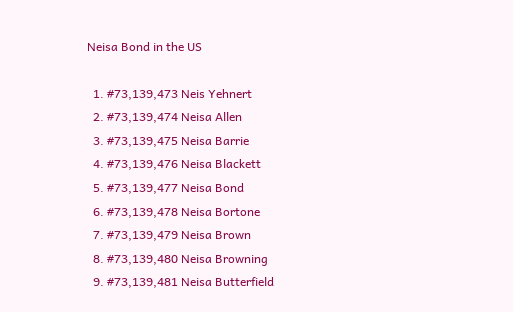Neisa Bond in the US

  1. #73,139,473 Neis Yehnert
  2. #73,139,474 Neisa Allen
  3. #73,139,475 Neisa Barrie
  4. #73,139,476 Neisa Blackett
  5. #73,139,477 Neisa Bond
  6. #73,139,478 Neisa Bortone
  7. #73,139,479 Neisa Brown
  8. #73,139,480 Neisa Browning
  9. #73,139,481 Neisa Butterfield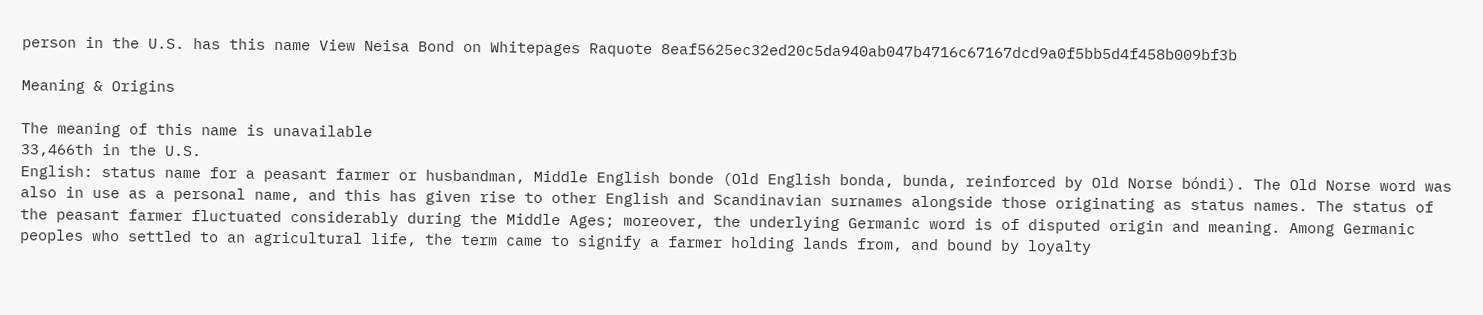person in the U.S. has this name View Neisa Bond on Whitepages Raquote 8eaf5625ec32ed20c5da940ab047b4716c67167dcd9a0f5bb5d4f458b009bf3b

Meaning & Origins

The meaning of this name is unavailable
33,466th in the U.S.
English: status name for a peasant farmer or husbandman, Middle English bonde (Old English bonda, bunda, reinforced by Old Norse bóndi). The Old Norse word was also in use as a personal name, and this has given rise to other English and Scandinavian surnames alongside those originating as status names. The status of the peasant farmer fluctuated considerably during the Middle Ages; moreover, the underlying Germanic word is of disputed origin and meaning. Among Germanic peoples who settled to an agricultural life, the term came to signify a farmer holding lands from, and bound by loyalty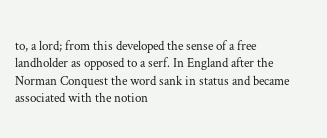to, a lord; from this developed the sense of a free landholder as opposed to a serf. In England after the Norman Conquest the word sank in status and became associated with the notion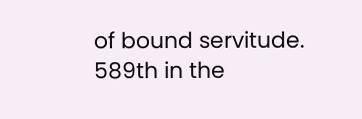of bound servitude.
589th in the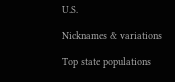U.S.

Nicknames & variations

Top state populations